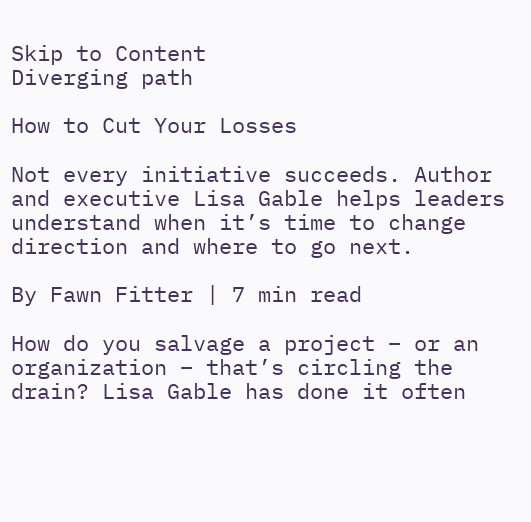Skip to Content
Diverging path

How to Cut Your Losses

Not every initiative succeeds. Author and executive Lisa Gable helps leaders understand when it’s time to change direction and where to go next.

By Fawn Fitter | 7 min read

How do you salvage a project – or an organization – that’s circling the drain? Lisa Gable has done it often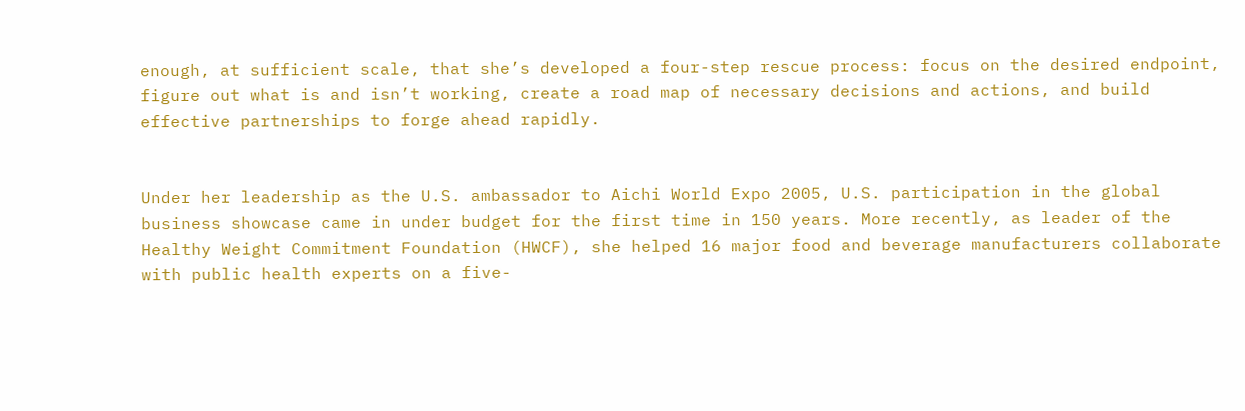enough, at sufficient scale, that she’s developed a four-step rescue process: focus on the desired endpoint, figure out what is and isn’t working, create a road map of necessary decisions and actions, and build effective partnerships to forge ahead rapidly.


Under her leadership as the U.S. ambassador to Aichi World Expo 2005, U.S. participation in the global business showcase came in under budget for the first time in 150 years. More recently, as leader of the Healthy Weight Commitment Foundation (HWCF), she helped 16 major food and beverage manufacturers collaborate with public health experts on a five-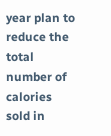year plan to reduce the total number of calories sold in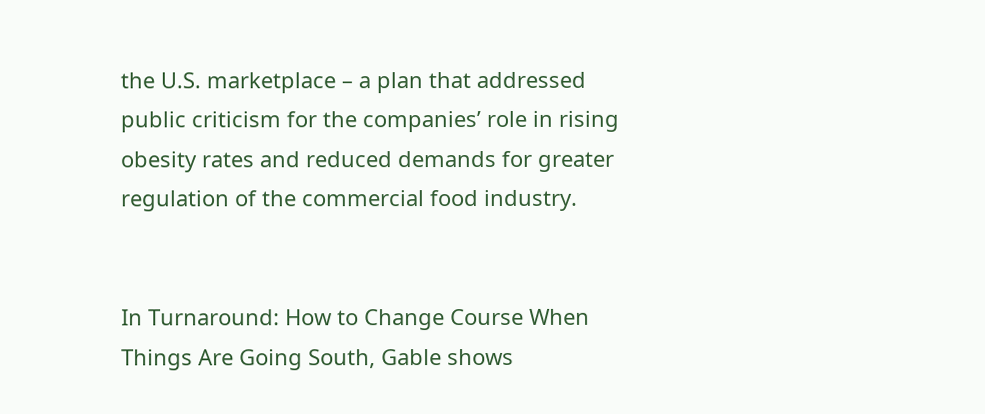the U.S. marketplace – a plan that addressed public criticism for the companies’ role in rising obesity rates and reduced demands for greater regulation of the commercial food industry.


In Turnaround: How to Change Course When Things Are Going South, Gable shows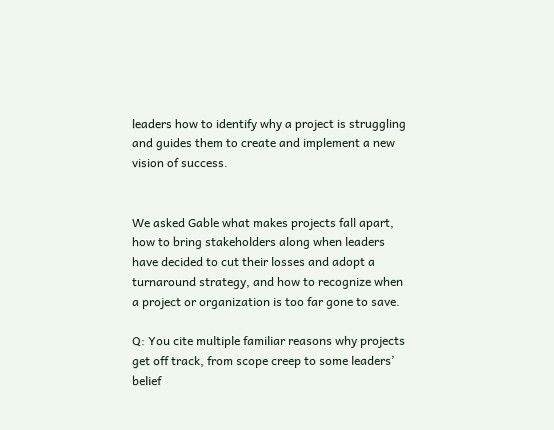leaders how to identify why a project is struggling and guides them to create and implement a new vision of success.


We asked Gable what makes projects fall apart, how to bring stakeholders along when leaders have decided to cut their losses and adopt a turnaround strategy, and how to recognize when a project or organization is too far gone to save.

Q: You cite multiple familiar reasons why projects get off track, from scope creep to some leaders’ belief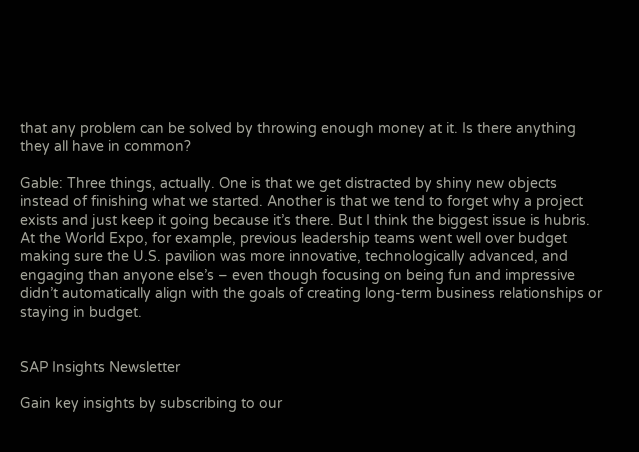that any problem can be solved by throwing enough money at it. Is there anything they all have in common?

Gable: Three things, actually. One is that we get distracted by shiny new objects instead of finishing what we started. Another is that we tend to forget why a project exists and just keep it going because it’s there. But I think the biggest issue is hubris. At the World Expo, for example, previous leadership teams went well over budget making sure the U.S. pavilion was more innovative, technologically advanced, and engaging than anyone else’s – even though focusing on being fun and impressive didn’t automatically align with the goals of creating long-term business relationships or staying in budget.


SAP Insights Newsletter

Gain key insights by subscribing to our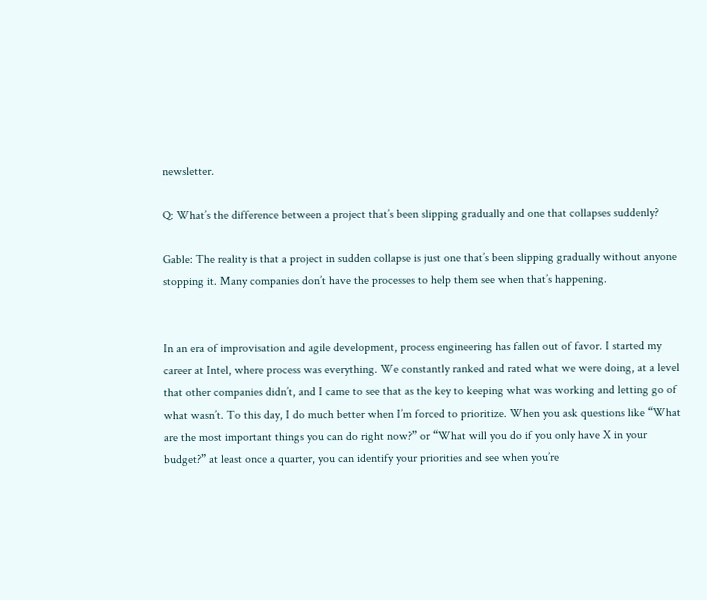newsletter.

Q: What’s the difference between a project that’s been slipping gradually and one that collapses suddenly?

Gable: The reality is that a project in sudden collapse is just one that’s been slipping gradually without anyone stopping it. Many companies don’t have the processes to help them see when that’s happening.


In an era of improvisation and agile development, process engineering has fallen out of favor. I started my career at Intel, where process was everything. We constantly ranked and rated what we were doing, at a level that other companies didn’t, and I came to see that as the key to keeping what was working and letting go of what wasn’t. To this day, I do much better when I’m forced to prioritize. When you ask questions like “What are the most important things you can do right now?” or “What will you do if you only have X in your budget?” at least once a quarter, you can identify your priorities and see when you’re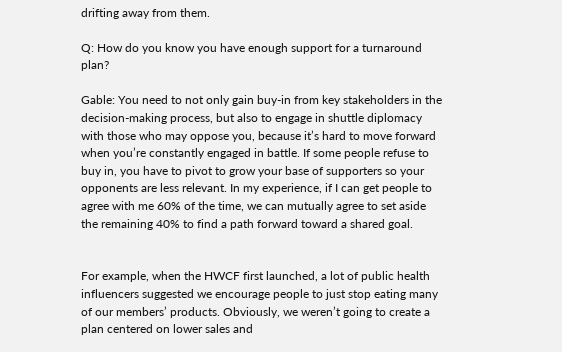drifting away from them.

Q: How do you know you have enough support for a turnaround plan?

Gable: You need to not only gain buy-in from key stakeholders in the decision-making process, but also to engage in shuttle diplomacy with those who may oppose you, because it’s hard to move forward when you’re constantly engaged in battle. If some people refuse to buy in, you have to pivot to grow your base of supporters so your opponents are less relevant. In my experience, if I can get people to agree with me 60% of the time, we can mutually agree to set aside the remaining 40% to find a path forward toward a shared goal.


For example, when the HWCF first launched, a lot of public health influencers suggested we encourage people to just stop eating many of our members’ products. Obviously, we weren’t going to create a plan centered on lower sales and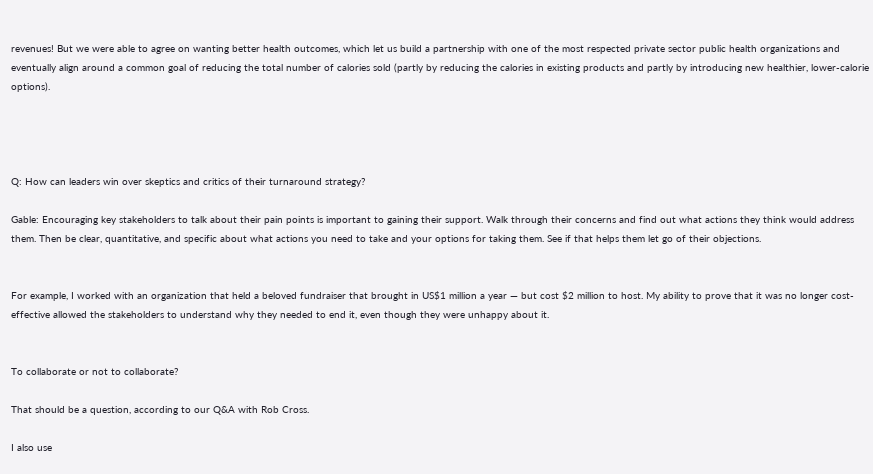revenues! But we were able to agree on wanting better health outcomes, which let us build a partnership with one of the most respected private sector public health organizations and eventually align around a common goal of reducing the total number of calories sold (partly by reducing the calories in existing products and partly by introducing new healthier, lower-calorie options).




Q: How can leaders win over skeptics and critics of their turnaround strategy?

Gable: Encouraging key stakeholders to talk about their pain points is important to gaining their support. Walk through their concerns and find out what actions they think would address them. Then be clear, quantitative, and specific about what actions you need to take and your options for taking them. See if that helps them let go of their objections.


For example, I worked with an organization that held a beloved fundraiser that brought in US$1 million a year — but cost $2 million to host. My ability to prove that it was no longer cost-effective allowed the stakeholders to understand why they needed to end it, even though they were unhappy about it.


To collaborate or not to collaborate?

That should be a question, according to our Q&A with Rob Cross.

I also use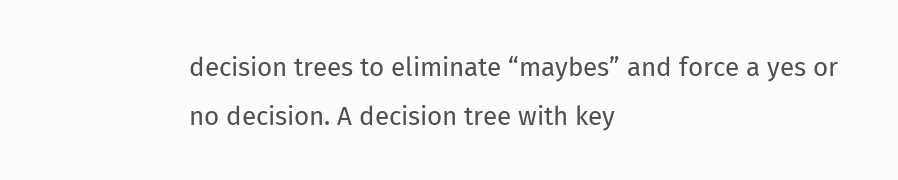decision trees to eliminate “maybes” and force a yes or no decision. A decision tree with key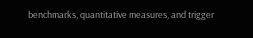benchmarks, quantitative measures, and trigger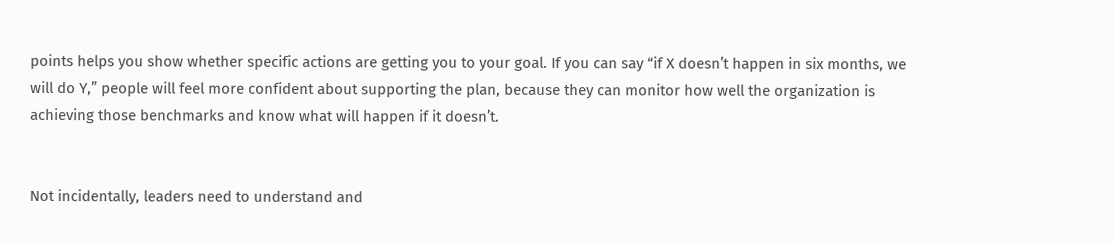points helps you show whether specific actions are getting you to your goal. If you can say “if X doesn’t happen in six months, we will do Y,” people will feel more confident about supporting the plan, because they can monitor how well the organization is achieving those benchmarks and know what will happen if it doesn’t.


Not incidentally, leaders need to understand and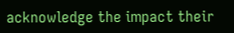acknowledge the impact their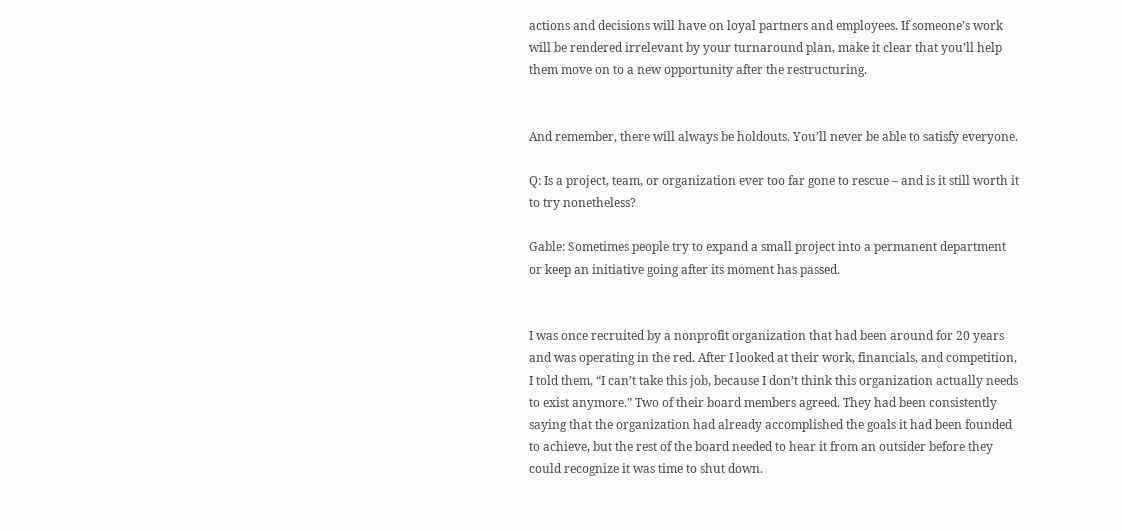actions and decisions will have on loyal partners and employees. If someone’s work will be rendered irrelevant by your turnaround plan, make it clear that you’ll help them move on to a new opportunity after the restructuring.


And remember, there will always be holdouts. You’ll never be able to satisfy everyone.

Q: Is a project, team, or organization ever too far gone to rescue – and is it still worth it to try nonetheless?

Gable: Sometimes people try to expand a small project into a permanent department or keep an initiative going after its moment has passed.


I was once recruited by a nonprofit organization that had been around for 20 years and was operating in the red. After I looked at their work, financials, and competition, I told them, “I can’t take this job, because I don’t think this organization actually needs to exist anymore.” Two of their board members agreed. They had been consistently saying that the organization had already accomplished the goals it had been founded to achieve, but the rest of the board needed to hear it from an outsider before they could recognize it was time to shut down.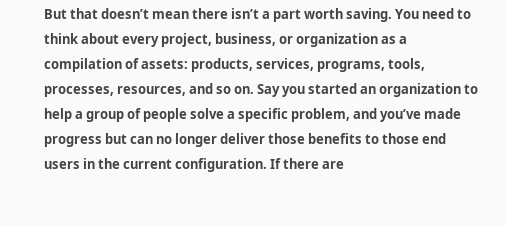But that doesn’t mean there isn’t a part worth saving. You need to think about every project, business, or organization as a compilation of assets: products, services, programs, tools, processes, resources, and so on. Say you started an organization to help a group of people solve a specific problem, and you’ve made progress but can no longer deliver those benefits to those end users in the current configuration. If there are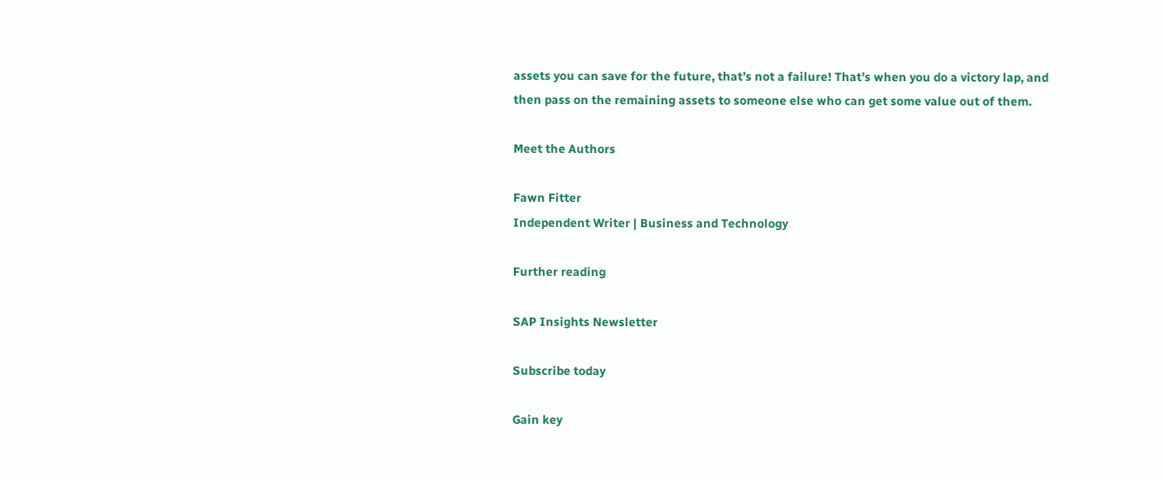assets you can save for the future, that’s not a failure! That’s when you do a victory lap, and then pass on the remaining assets to someone else who can get some value out of them.

Meet the Authors

Fawn Fitter
Independent Writer | Business and Technology

Further reading

SAP Insights Newsletter

Subscribe today

Gain key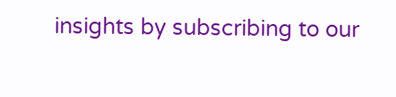insights by subscribing to our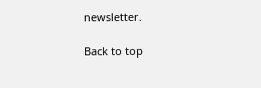newsletter.

Back to top